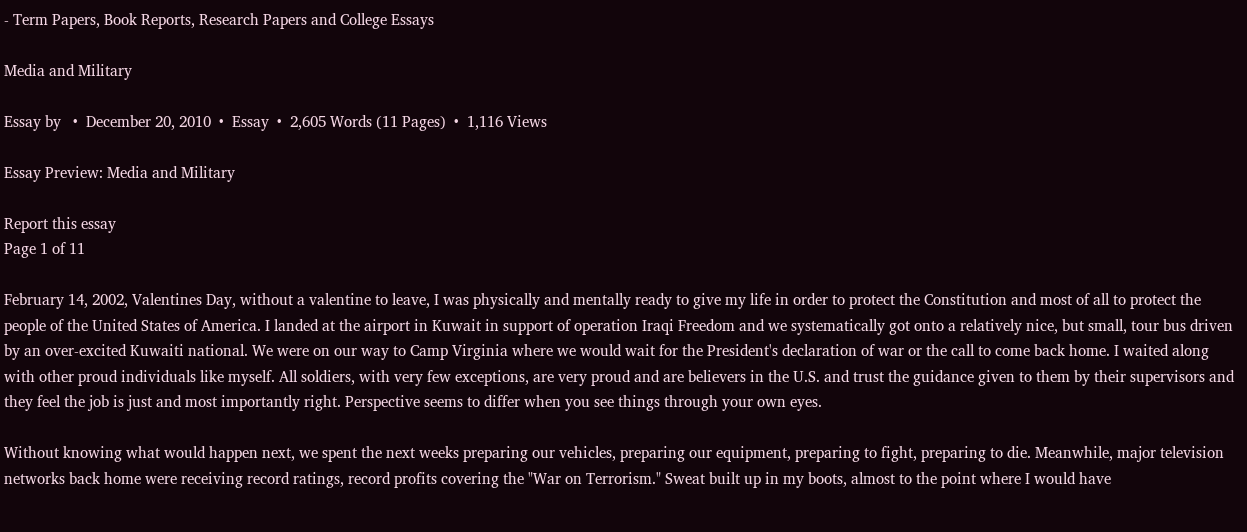- Term Papers, Book Reports, Research Papers and College Essays

Media and Military

Essay by   •  December 20, 2010  •  Essay  •  2,605 Words (11 Pages)  •  1,116 Views

Essay Preview: Media and Military

Report this essay
Page 1 of 11

February 14, 2002, Valentines Day, without a valentine to leave, I was physically and mentally ready to give my life in order to protect the Constitution and most of all to protect the people of the United States of America. I landed at the airport in Kuwait in support of operation Iraqi Freedom and we systematically got onto a relatively nice, but small, tour bus driven by an over-excited Kuwaiti national. We were on our way to Camp Virginia where we would wait for the President's declaration of war or the call to come back home. I waited along with other proud individuals like myself. All soldiers, with very few exceptions, are very proud and are believers in the U.S. and trust the guidance given to them by their supervisors and they feel the job is just and most importantly right. Perspective seems to differ when you see things through your own eyes.

Without knowing what would happen next, we spent the next weeks preparing our vehicles, preparing our equipment, preparing to fight, preparing to die. Meanwhile, major television networks back home were receiving record ratings, record profits covering the "War on Terrorism." Sweat built up in my boots, almost to the point where I would have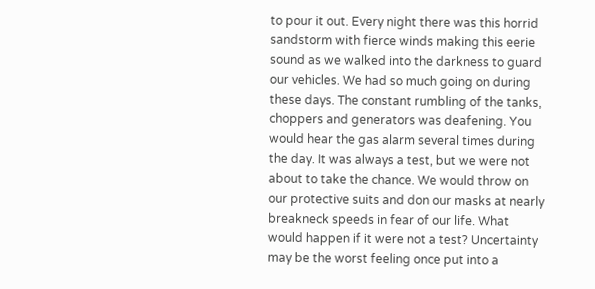to pour it out. Every night there was this horrid sandstorm with fierce winds making this eerie sound as we walked into the darkness to guard our vehicles. We had so much going on during these days. The constant rumbling of the tanks, choppers and generators was deafening. You would hear the gas alarm several times during the day. It was always a test, but we were not about to take the chance. We would throw on our protective suits and don our masks at nearly breakneck speeds in fear of our life. What would happen if it were not a test? Uncertainty may be the worst feeling once put into a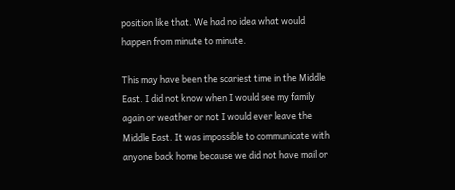position like that. We had no idea what would happen from minute to minute.

This may have been the scariest time in the Middle East. I did not know when I would see my family again or weather or not I would ever leave the Middle East. It was impossible to communicate with anyone back home because we did not have mail or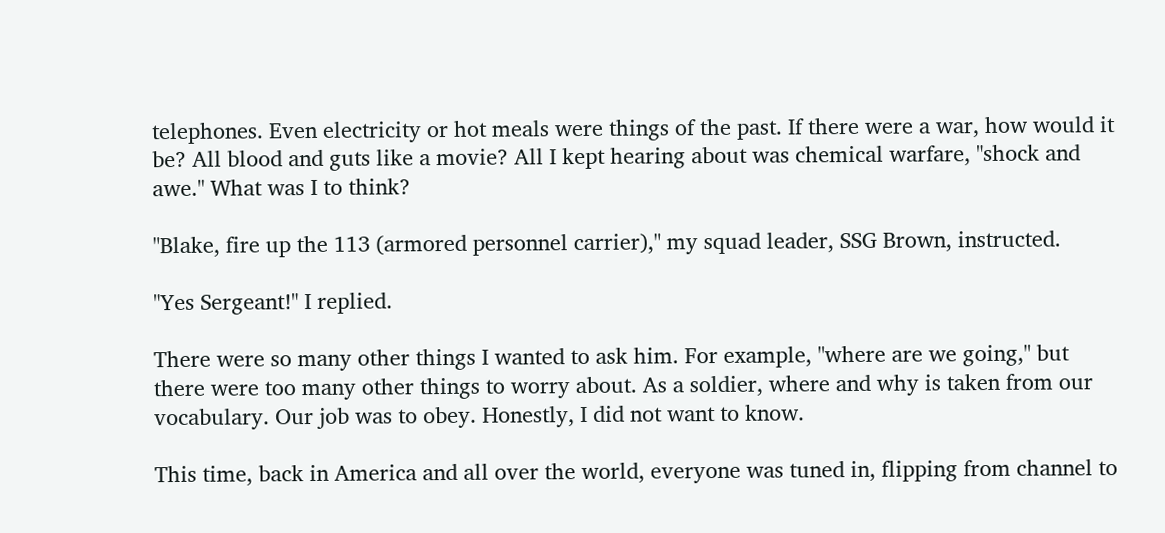telephones. Even electricity or hot meals were things of the past. If there were a war, how would it be? All blood and guts like a movie? All I kept hearing about was chemical warfare, "shock and awe." What was I to think?

"Blake, fire up the 113 (armored personnel carrier)," my squad leader, SSG Brown, instructed.

"Yes Sergeant!" I replied.

There were so many other things I wanted to ask him. For example, "where are we going," but there were too many other things to worry about. As a soldier, where and why is taken from our vocabulary. Our job was to obey. Honestly, I did not want to know.

This time, back in America and all over the world, everyone was tuned in, flipping from channel to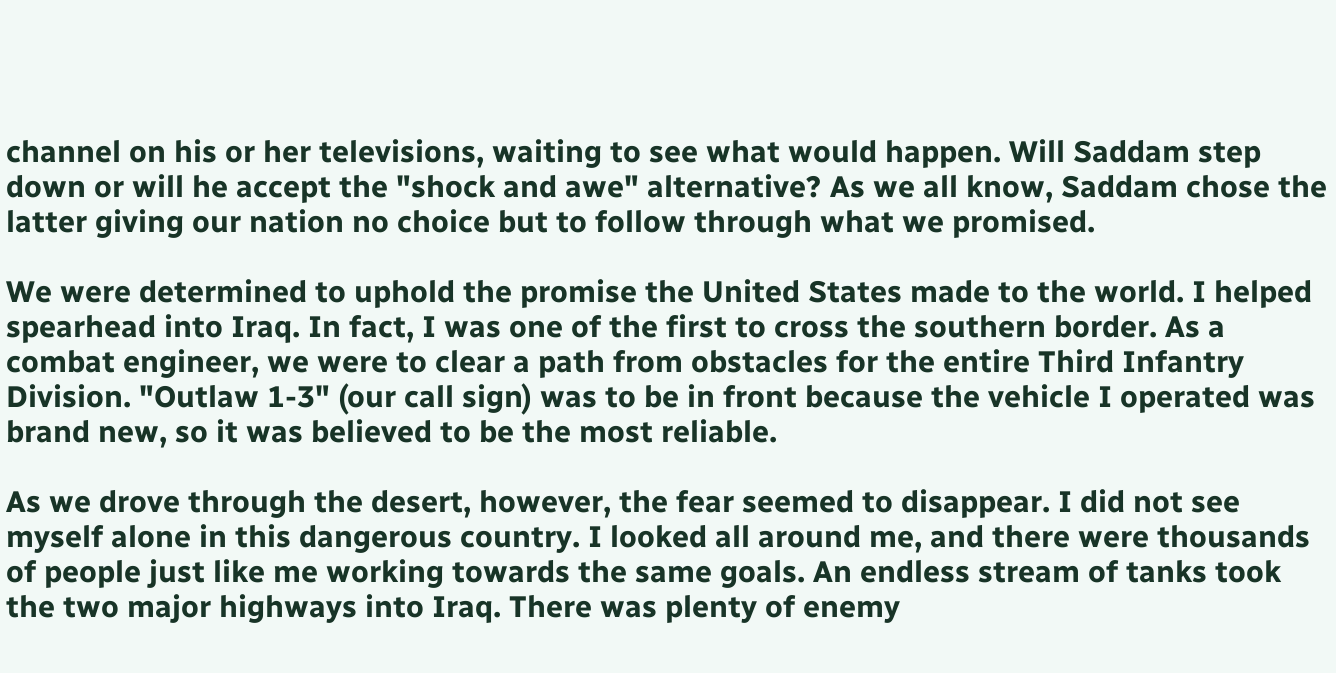channel on his or her televisions, waiting to see what would happen. Will Saddam step down or will he accept the "shock and awe" alternative? As we all know, Saddam chose the latter giving our nation no choice but to follow through what we promised.

We were determined to uphold the promise the United States made to the world. I helped spearhead into Iraq. In fact, I was one of the first to cross the southern border. As a combat engineer, we were to clear a path from obstacles for the entire Third Infantry Division. "Outlaw 1-3" (our call sign) was to be in front because the vehicle I operated was brand new, so it was believed to be the most reliable.

As we drove through the desert, however, the fear seemed to disappear. I did not see myself alone in this dangerous country. I looked all around me, and there were thousands of people just like me working towards the same goals. An endless stream of tanks took the two major highways into Iraq. There was plenty of enemy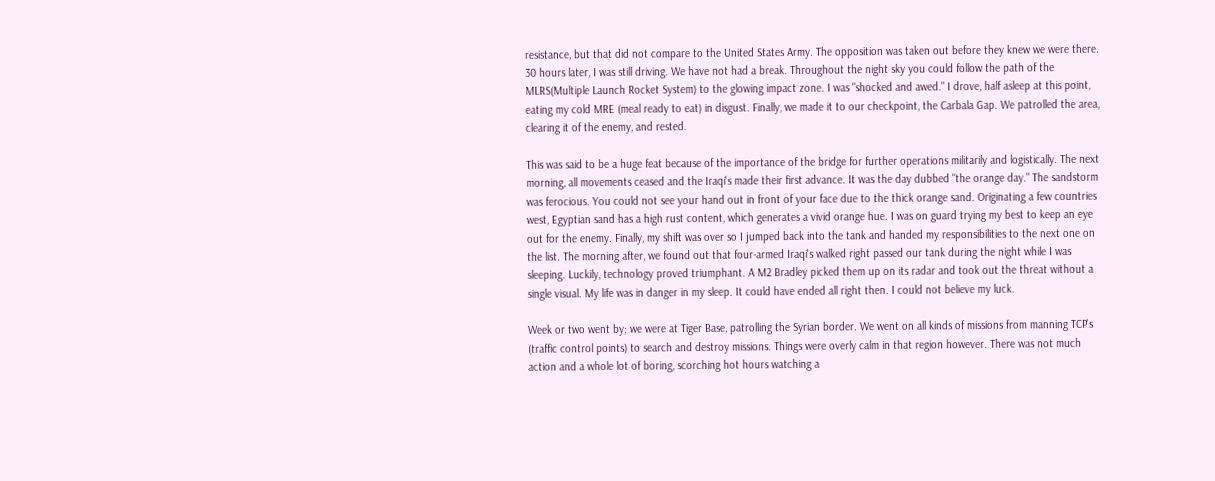resistance, but that did not compare to the United States Army. The opposition was taken out before they knew we were there. 30 hours later, I was still driving. We have not had a break. Throughout the night sky you could follow the path of the MLRS(Multiple Launch Rocket System) to the glowing impact zone. I was "shocked and awed." I drove, half asleep at this point, eating my cold MRE (meal ready to eat) in disgust. Finally, we made it to our checkpoint, the Carbala Gap. We patrolled the area, clearing it of the enemy, and rested.

This was said to be a huge feat because of the importance of the bridge for further operations militarily and logistically. The next morning, all movements ceased and the Iraqi's made their first advance. It was the day dubbed "the orange day." The sandstorm was ferocious. You could not see your hand out in front of your face due to the thick orange sand. Originating a few countries west, Egyptian sand has a high rust content, which generates a vivid orange hue. I was on guard trying my best to keep an eye out for the enemy. Finally, my shift was over so I jumped back into the tank and handed my responsibilities to the next one on the list. The morning after, we found out that four-armed Iraqi's walked right passed our tank during the night while I was sleeping. Luckily, technology proved triumphant. A M2 Bradley picked them up on its radar and took out the threat without a single visual. My life was in danger in my sleep. It could have ended all right then. I could not believe my luck.

Week or two went by; we were at Tiger Base, patrolling the Syrian border. We went on all kinds of missions from manning TCP's (traffic control points) to search and destroy missions. Things were overly calm in that region however. There was not much action and a whole lot of boring, scorching hot hours watching a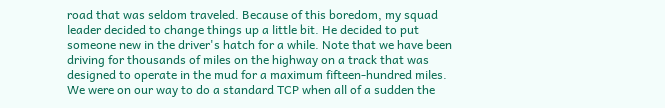road that was seldom traveled. Because of this boredom, my squad leader decided to change things up a little bit. He decided to put someone new in the driver's hatch for a while. Note that we have been driving for thousands of miles on the highway on a track that was designed to operate in the mud for a maximum fifteen-hundred miles. We were on our way to do a standard TCP when all of a sudden the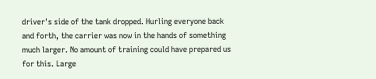driver's side of the tank dropped. Hurling everyone back and forth, the carrier was now in the hands of something much larger. No amount of training could have prepared us for this. Large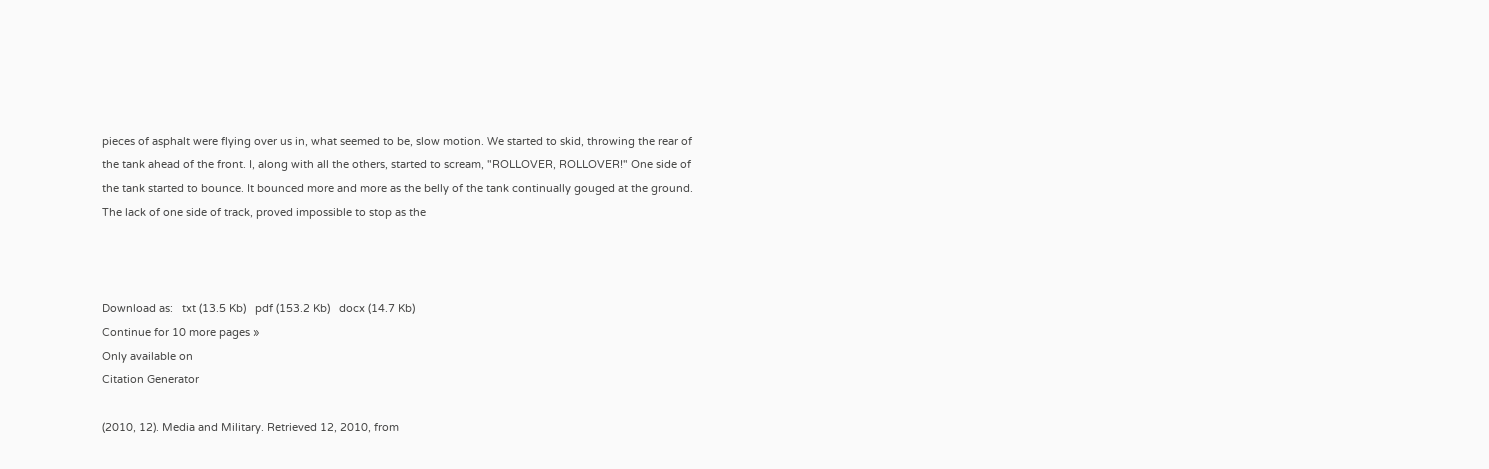pieces of asphalt were flying over us in, what seemed to be, slow motion. We started to skid, throwing the rear of the tank ahead of the front. I, along with all the others, started to scream, "ROLLOVER, ROLLOVER!" One side of the tank started to bounce. It bounced more and more as the belly of the tank continually gouged at the ground. The lack of one side of track, proved impossible to stop as the



Download as:   txt (13.5 Kb)   pdf (153.2 Kb)   docx (14.7 Kb)
Continue for 10 more pages »
Only available on
Citation Generator

(2010, 12). Media and Military. Retrieved 12, 2010, from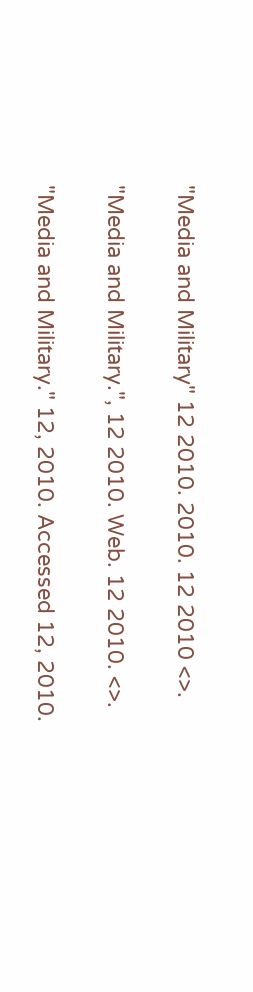"Media and Military" 12 2010. 2010. 12 2010 <>.

"Media and Military.", 12 2010. Web. 12 2010. <>.

"Media and Military." 12, 2010. Accessed 12, 2010.